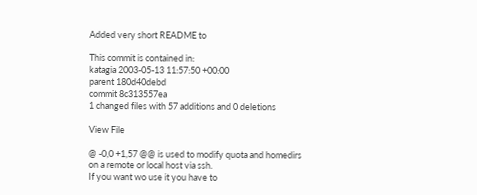Added very short README to

This commit is contained in:
katagia 2003-05-13 11:57:50 +00:00
parent 180d40debd
commit 8c313557ea
1 changed files with 57 additions and 0 deletions

View File

@ -0,0 +1,57 @@ is used to modify quota and homedirs
on a remote or local host via ssh.
If you want wo use it you have to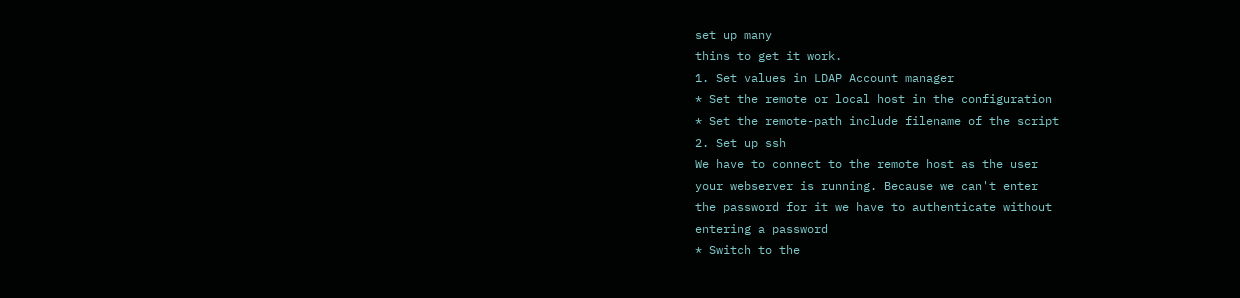set up many
thins to get it work.
1. Set values in LDAP Account manager
* Set the remote or local host in the configuration
* Set the remote-path include filename of the script
2. Set up ssh
We have to connect to the remote host as the user
your webserver is running. Because we can't enter
the password for it we have to authenticate without
entering a password
* Switch to the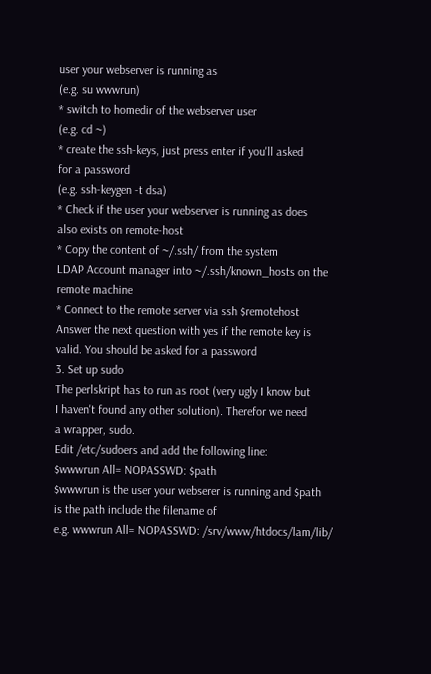user your webserver is running as
(e.g. su wwwrun)
* switch to homedir of the webserver user
(e.g. cd ~)
* create the ssh-keys, just press enter if you'll asked
for a password
(e.g. ssh-keygen -t dsa)
* Check if the user your webserver is running as does
also exists on remote-host
* Copy the content of ~/.ssh/ from the system
LDAP Account manager into ~/.ssh/known_hosts on the
remote machine
* Connect to the remote server via ssh $remotehost
Answer the next question with yes if the remote key is
valid. You should be asked for a password
3. Set up sudo
The perlskript has to run as root (very ugly I know but
I haven't found any other solution). Therefor we need
a wrapper, sudo.
Edit /etc/sudoers and add the following line:
$wwwrun All= NOPASSWD: $path
$wwwrun is the user your webserer is running and $path
is the path include the filename of
e.g. wwwrun All= NOPASSWD: /srv/www/htdocs/lam/lib/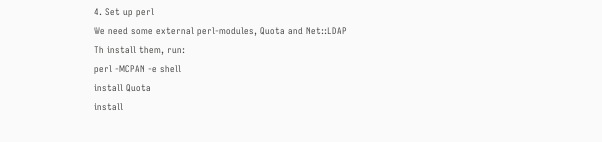4. Set up perl
We need some external perl-modules, Quota and Net::LDAP
Th install them, run:
perl -MCPAN -e shell
install Quota
install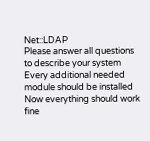Net::LDAP
Please answer all questions to describe your system
Every additional needed module should be installed
Now everything should work fine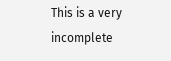This is a very incomplete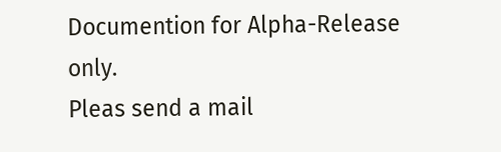Documention for Alpha-Release only.
Pleas send a mail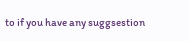to if you have any suggsestion